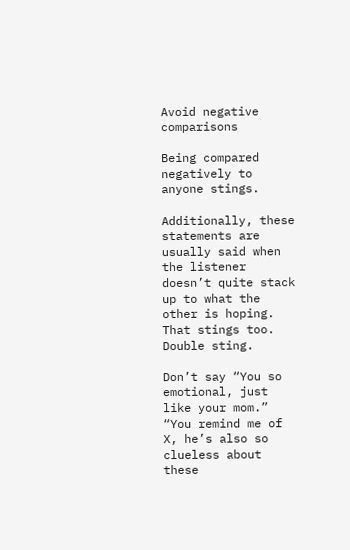Avoid negative comparisons

Being compared negatively to anyone stings.

Additionally, these statements are usually said when the listener doesn’t quite stack up to what the other is hoping. That stings too. Double sting.

Don’t say “You so emotional, just like your mom.” “You remind me of X, he’s also so clueless about these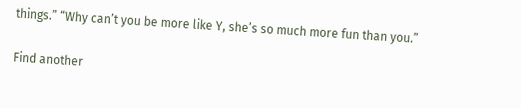things.” “Why can’t you be more like Y, she’s so much more fun than you.”

Find another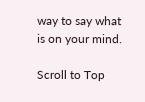way to say what is on your mind.

Scroll to Top